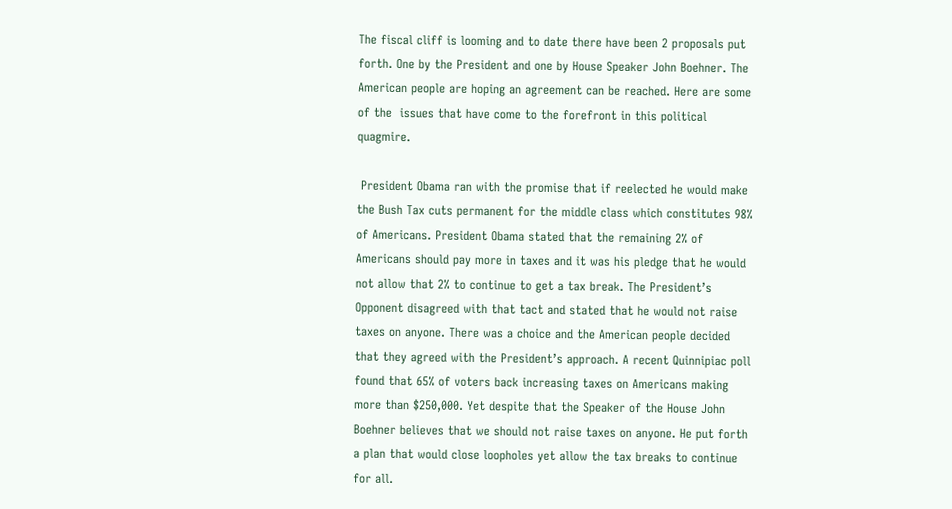The fiscal cliff is looming and to date there have been 2 proposals put forth. One by the President and one by House Speaker John Boehner. The American people are hoping an agreement can be reached. Here are some of the  issues that have come to the forefront in this political quagmire.

 President Obama ran with the promise that if reelected he would make the Bush Tax cuts permanent for the middle class which constitutes 98% of Americans. President Obama stated that the remaining 2% of Americans should pay more in taxes and it was his pledge that he would not allow that 2% to continue to get a tax break. The President’s Opponent disagreed with that tact and stated that he would not raise taxes on anyone. There was a choice and the American people decided that they agreed with the President’s approach. A recent Quinnipiac poll found that 65% of voters back increasing taxes on Americans making more than $250,000. Yet despite that the Speaker of the House John Boehner believes that we should not raise taxes on anyone. He put forth a plan that would close loopholes yet allow the tax breaks to continue for all.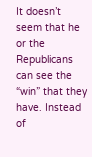It doesn’t seem that he or the Republicans can see the “win” that they have. Instead of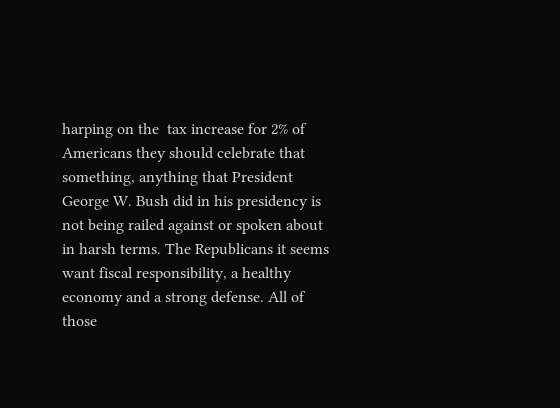harping on the  tax increase for 2% of Americans they should celebrate that something, anything that President George W. Bush did in his presidency is not being railed against or spoken about in harsh terms. The Republicans it seems want fiscal responsibility, a healthy economy and a strong defense. All of those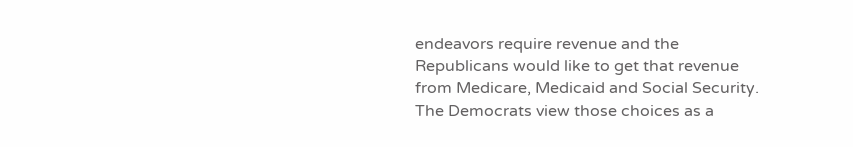endeavors require revenue and the Republicans would like to get that revenue from Medicare, Medicaid and Social Security. The Democrats view those choices as a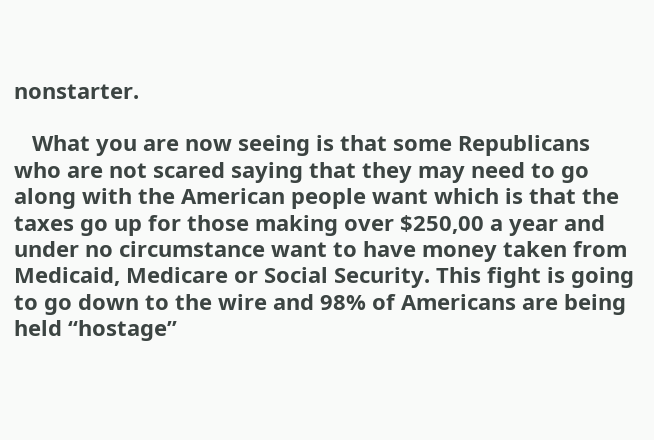nonstarter.

   What you are now seeing is that some Republicans who are not scared saying that they may need to go along with the American people want which is that the taxes go up for those making over $250,00 a year and under no circumstance want to have money taken from Medicaid, Medicare or Social Security. This fight is going to go down to the wire and 98% of Americans are being held “hostage”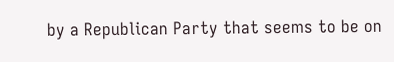by a Republican Party that seems to be on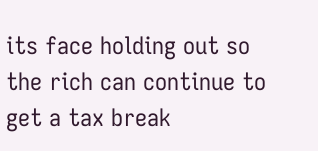its face holding out so the rich can continue to get a tax break